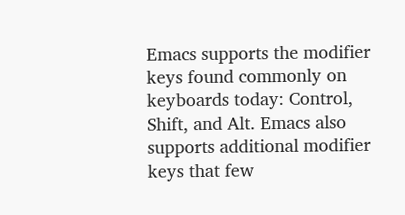Emacs supports the modifier keys found commonly on keyboards today: Control, Shift, and Alt. Emacs also supports additional modifier keys that few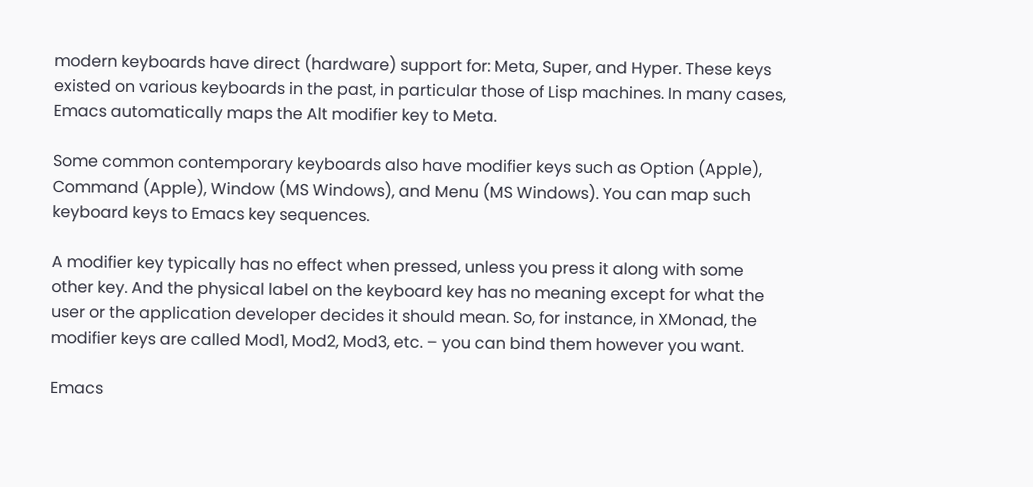modern keyboards have direct (hardware) support for: Meta, Super, and Hyper. These keys existed on various keyboards in the past, in particular those of Lisp machines. In many cases, Emacs automatically maps the Alt modifier key to Meta.

Some common contemporary keyboards also have modifier keys such as Option (Apple), Command (Apple), Window (MS Windows), and Menu (MS Windows). You can map such keyboard keys to Emacs key sequences.

A modifier key typically has no effect when pressed, unless you press it along with some other key. And the physical label on the keyboard key has no meaning except for what the user or the application developer decides it should mean. So, for instance, in XMonad, the modifier keys are called Mod1, Mod2, Mod3, etc. – you can bind them however you want.

Emacs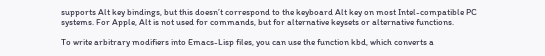supports Alt key bindings, but this doesn’t correspond to the keyboard Alt key on most Intel-compatible PC systems. For Apple, Alt is not used for commands, but for alternative keysets or alternative functions.

To write arbitrary modifiers into Emacs-Lisp files, you can use the function kbd, which converts a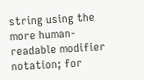string using the more human-readable modifier notation; for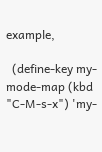example,

  (define-key my-mode-map (kbd "C-M-s-x") 'my-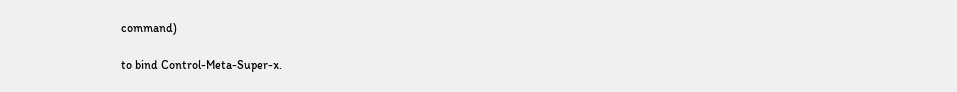command)

to bind Control-Meta-Super-x.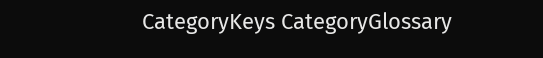CategoryKeys CategoryGlossary